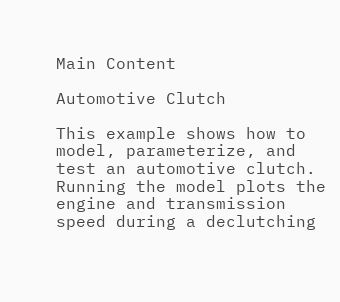Main Content

Automotive Clutch

This example shows how to model, parameterize, and test an automotive clutch. Running the model plots the engine and transmission speed during a declutching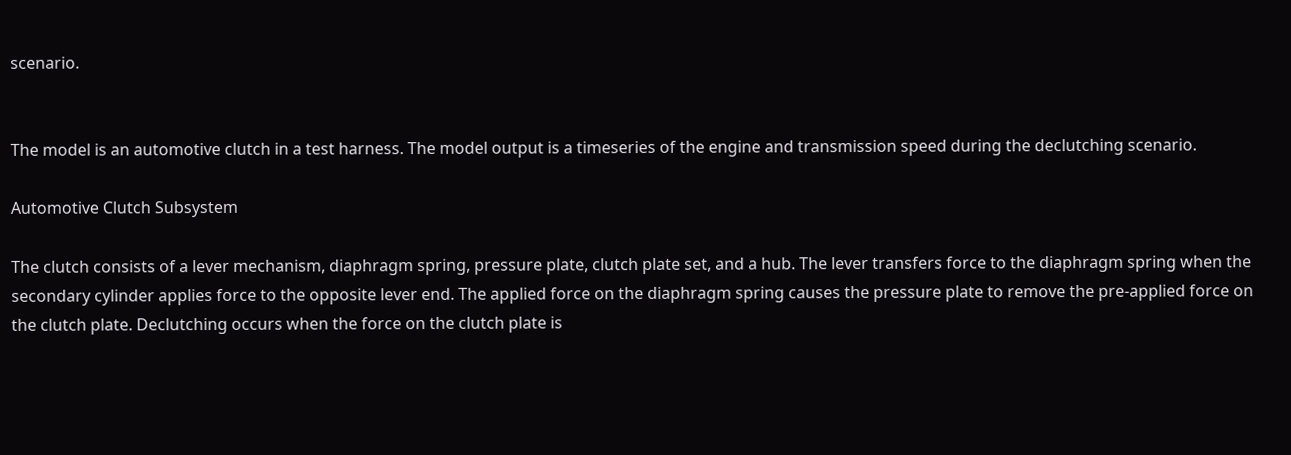scenario.


The model is an automotive clutch in a test harness. The model output is a timeseries of the engine and transmission speed during the declutching scenario.

Automotive Clutch Subsystem

The clutch consists of a lever mechanism, diaphragm spring, pressure plate, clutch plate set, and a hub. The lever transfers force to the diaphragm spring when the secondary cylinder applies force to the opposite lever end. The applied force on the diaphragm spring causes the pressure plate to remove the pre-applied force on the clutch plate. Declutching occurs when the force on the clutch plate is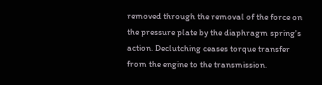removed through the removal of the force on the pressure plate by the diaphragm spring's action. Declutching ceases torque transfer from the engine to the transmission.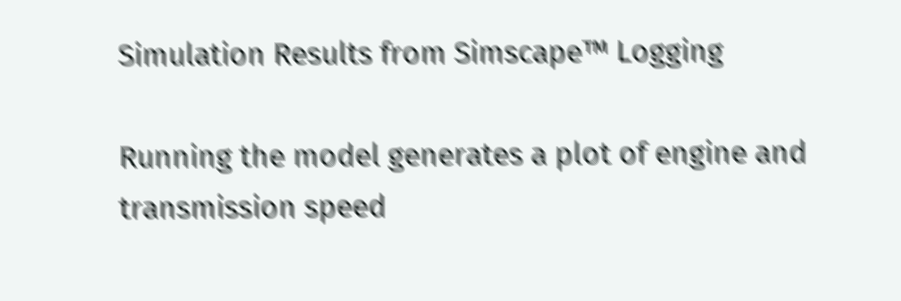Simulation Results from Simscape™ Logging

Running the model generates a plot of engine and transmission speed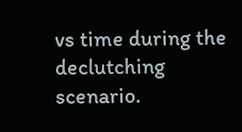vs time during the declutching scenario.